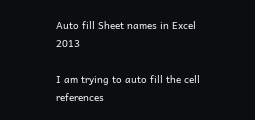Auto fill Sheet names in Excel 2013

I am trying to auto fill the cell references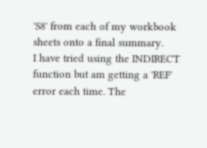'S8' from each of my workbook sheets onto a final summary.
I have tried using the INDIRECT function but am getting a 'REF' error each time. The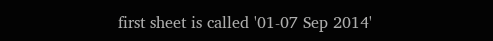first sheet is called '01-07 Sep 2014'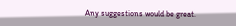Any suggestions would be great.